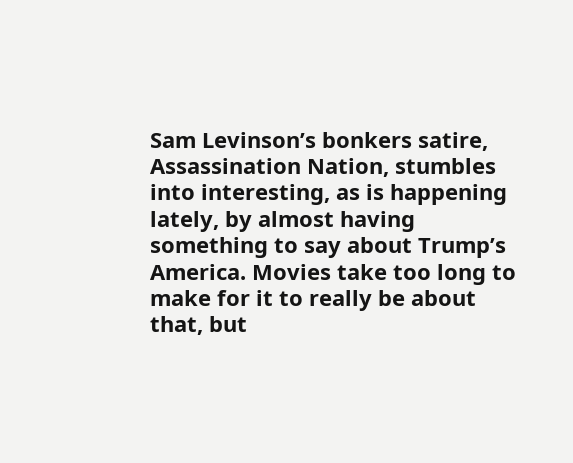Sam Levinson’s bonkers satire, Assassination Nation, stumbles into interesting, as is happening lately, by almost having something to say about Trump’s America. Movies take too long to make for it to really be about that, but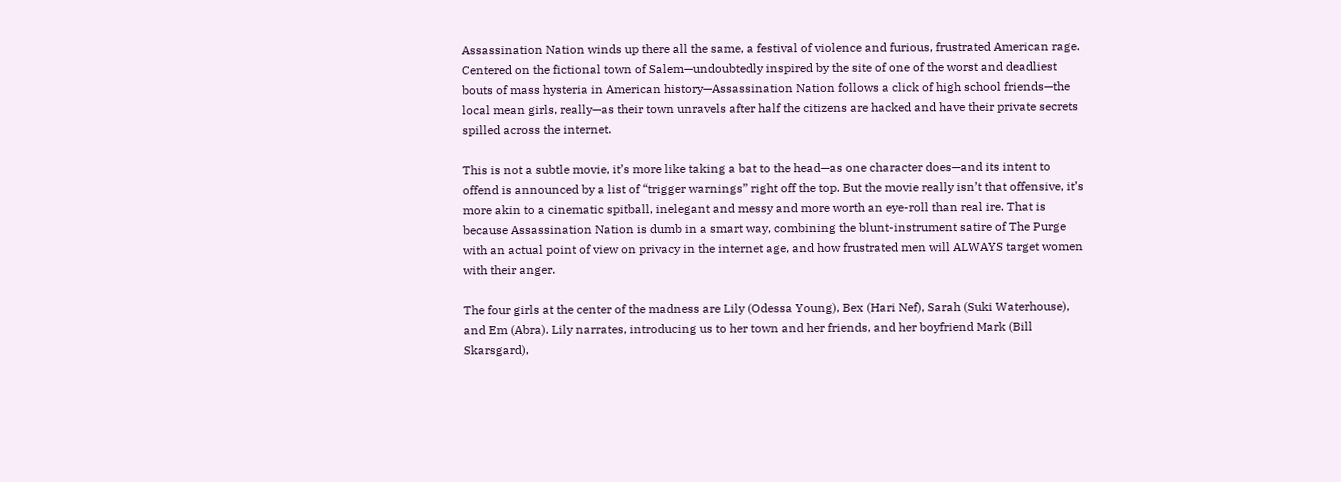Assassination Nation winds up there all the same, a festival of violence and furious, frustrated American rage. Centered on the fictional town of Salem—undoubtedly inspired by the site of one of the worst and deadliest bouts of mass hysteria in American history—Assassination Nation follows a click of high school friends—the local mean girls, really—as their town unravels after half the citizens are hacked and have their private secrets spilled across the internet.

This is not a subtle movie, it’s more like taking a bat to the head—as one character does—and its intent to offend is announced by a list of “trigger warnings” right off the top. But the movie really isn’t that offensive, it’s more akin to a cinematic spitball, inelegant and messy and more worth an eye-roll than real ire. That is because Assassination Nation is dumb in a smart way, combining the blunt-instrument satire of The Purge with an actual point of view on privacy in the internet age, and how frustrated men will ALWAYS target women with their anger.

The four girls at the center of the madness are Lily (Odessa Young), Bex (Hari Nef), Sarah (Suki Waterhouse), and Em (Abra). Lily narrates, introducing us to her town and her friends, and her boyfriend Mark (Bill Skarsgard),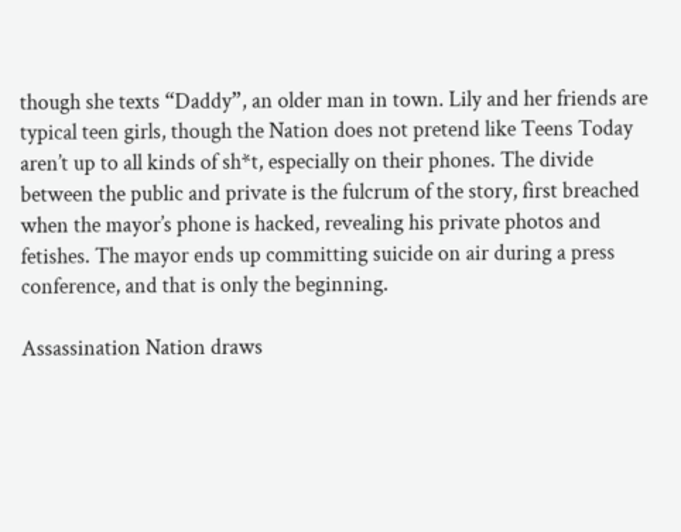though she texts “Daddy”, an older man in town. Lily and her friends are typical teen girls, though the Nation does not pretend like Teens Today aren’t up to all kinds of sh*t, especially on their phones. The divide between the public and private is the fulcrum of the story, first breached when the mayor’s phone is hacked, revealing his private photos and fetishes. The mayor ends up committing suicide on air during a press conference, and that is only the beginning.

Assassination Nation draws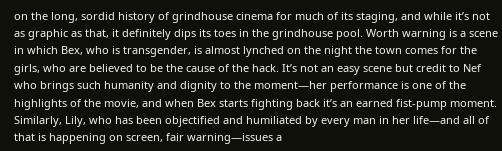on the long, sordid history of grindhouse cinema for much of its staging, and while it’s not as graphic as that, it definitely dips its toes in the grindhouse pool. Worth warning is a scene in which Bex, who is transgender, is almost lynched on the night the town comes for the girls, who are believed to be the cause of the hack. It’s not an easy scene but credit to Nef who brings such humanity and dignity to the moment—her performance is one of the highlights of the movie, and when Bex starts fighting back it’s an earned fist-pump moment. Similarly, Lily, who has been objectified and humiliated by every man in her life—and all of that is happening on screen, fair warning—issues a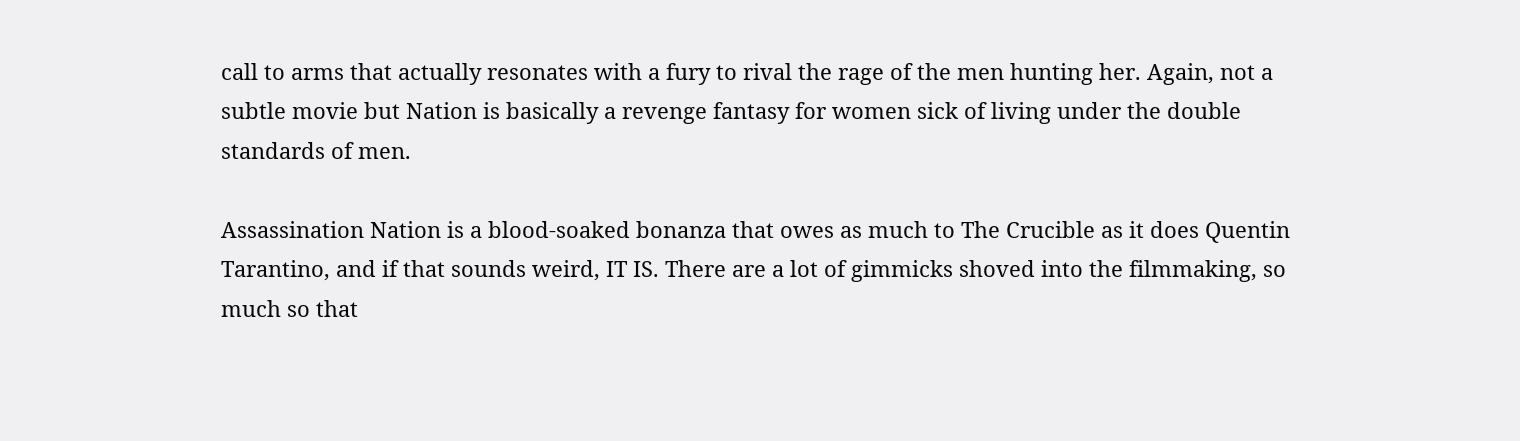call to arms that actually resonates with a fury to rival the rage of the men hunting her. Again, not a subtle movie but Nation is basically a revenge fantasy for women sick of living under the double standards of men.

Assassination Nation is a blood-soaked bonanza that owes as much to The Crucible as it does Quentin Tarantino, and if that sounds weird, IT IS. There are a lot of gimmicks shoved into the filmmaking, so much so that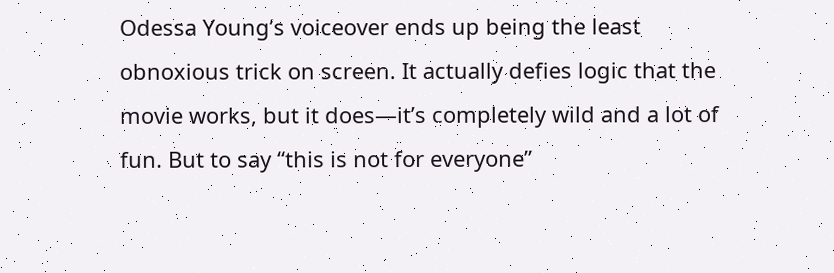Odessa Young’s voiceover ends up being the least obnoxious trick on screen. It actually defies logic that the movie works, but it does—it’s completely wild and a lot of fun. But to say “this is not for everyone”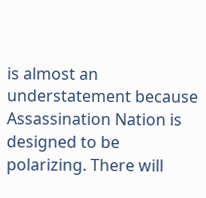is almost an understatement because Assassination Nation is designed to be polarizing. There will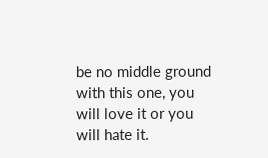be no middle ground with this one, you will love it or you will hate it.